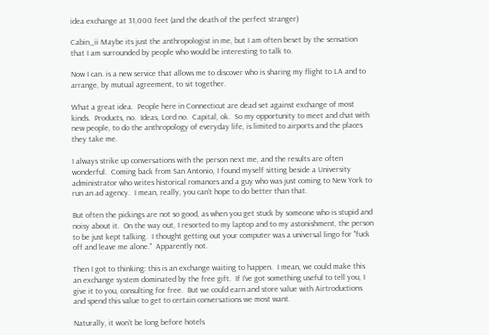idea exchange at 31,000 feet (and the death of the perfect stranger)

Cabin_ii Maybe its just the anthropologist in me, but I am often beset by the sensation that I am surrounded by people who would be interesting to talk to.

Now I can. is a new service that allows me to discover who is sharing my flight to LA and to arrange, by mutual agreement, to sit together.

What a great idea.  People here in Connecticut are dead set against exchange of most kinds.  Products, no.  Ideas, Lord no.  Capital, ok.  So my opportunity to meet and chat with new people, to do the anthropology of everyday life, is limited to airports and the places they take me.

I always strike up conversations with the person next me, and the results are often wonderful.  Coming back from San Antonio, I found myself sitting beside a University administrator who writes historical romances and a guy who was just coming to New York to run an ad agency.  I mean, really, you can’t hope to do better than that.

But often the pickings are not so good, as when you get stuck by someone who is stupid and noisy about it.  On the way out, I resorted to my laptop and to my astonishment, the person to be just kept talking.  I thought getting out your computer was a universal lingo for "fuck off and leave me alone."  Apparently not.

Then I got to thinking: this is an exchange waiting to happen.  I mean, we could make this an exchange system dominated by the free gift.  If I’ve got something useful to tell you, I give it to you, consulting for free.  But we could earn and store value with Airtroductions and spend this value to get to certain conversations we most want.

Naturally, it won’t be long before hotels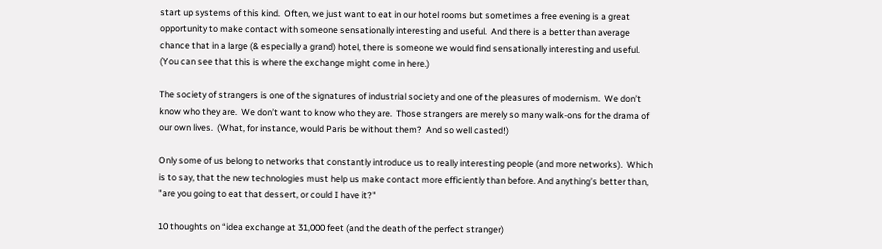start up systems of this kind.  Often, we just want to eat in our hotel rooms but sometimes a free evening is a great opportunity to make contact with someone sensationally interesting and useful.  And there is a better than average chance that in a large (& especially a grand) hotel, there is someone we would find sensationally interesting and useful.  (You can see that this is where the exchange might come in here.)

The society of strangers is one of the signatures of industrial society and one of the pleasures of modernism.  We don’t know who they are.  We don’t want to know who they are.  Those strangers are merely so many walk-ons for the drama of our own lives.  (What, for instance, would Paris be without them?  And so well casted!)

Only some of us belong to networks that constantly introduce us to really interesting people (and more networks).  Which is to say, that the new technologies must help us make contact more efficiently than before. And anything’s better than, "are you going to eat that dessert, or could I have it?"

10 thoughts on “idea exchange at 31,000 feet (and the death of the perfect stranger)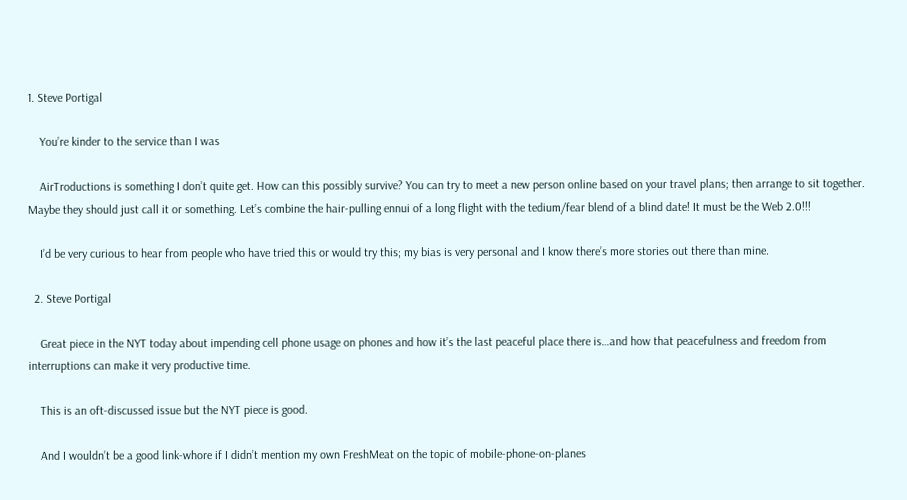1. Steve Portigal

    You’re kinder to the service than I was

    AirTroductions is something I don’t quite get. How can this possibly survive? You can try to meet a new person online based on your travel plans; then arrange to sit together. Maybe they should just call it or something. Let’s combine the hair-pulling ennui of a long flight with the tedium/fear blend of a blind date! It must be the Web 2.0!!!

    I’d be very curious to hear from people who have tried this or would try this; my bias is very personal and I know there’s more stories out there than mine.

  2. Steve Portigal

    Great piece in the NYT today about impending cell phone usage on phones and how it’s the last peaceful place there is…and how that peacefulness and freedom from interruptions can make it very productive time.

    This is an oft-discussed issue but the NYT piece is good.

    And I wouldn’t be a good link-whore if I didn’t mention my own FreshMeat on the topic of mobile-phone-on-planes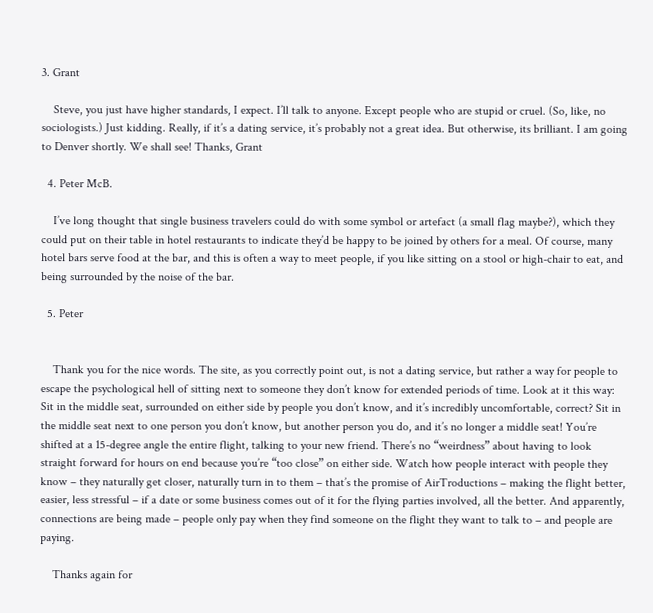3. Grant

    Steve, you just have higher standards, I expect. I’ll talk to anyone. Except people who are stupid or cruel. (So, like, no sociologists.) Just kidding. Really, if it’s a dating service, it’s probably not a great idea. But otherwise, its brilliant. I am going to Denver shortly. We shall see! Thanks, Grant

  4. Peter McB.

    I’ve long thought that single business travelers could do with some symbol or artefact (a small flag maybe?), which they could put on their table in hotel restaurants to indicate they’d be happy to be joined by others for a meal. Of course, many hotel bars serve food at the bar, and this is often a way to meet people, if you like sitting on a stool or high-chair to eat, and being surrounded by the noise of the bar.

  5. Peter


    Thank you for the nice words. The site, as you correctly point out, is not a dating service, but rather a way for people to escape the psychological hell of sitting next to someone they don’t know for extended periods of time. Look at it this way: Sit in the middle seat, surrounded on either side by people you don’t know, and it’s incredibly uncomfortable, correct? Sit in the middle seat next to one person you don’t know, but another person you do, and it’s no longer a middle seat! You’re shifted at a 15-degree angle the entire flight, talking to your new friend. There’s no “weirdness” about having to look straight forward for hours on end because you’re “too close” on either side. Watch how people interact with people they know – they naturally get closer, naturally turn in to them – that’s the promise of AirTroductions – making the flight better, easier, less stressful – if a date or some business comes out of it for the flying parties involved, all the better. And apparently, connections are being made – people only pay when they find someone on the flight they want to talk to – and people are paying.

    Thanks again for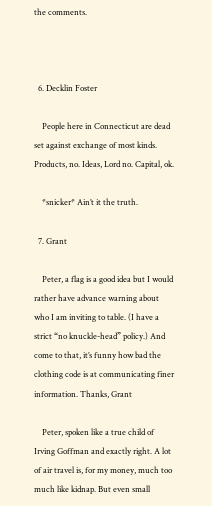the comments.



  6. Decklin Foster

    People here in Connecticut are dead set against exchange of most kinds. Products, no. Ideas, Lord no. Capital, ok.

    *snicker* Ain’t it the truth.

  7. Grant

    Peter, a flag is a good idea but I would rather have advance warning about who I am inviting to table. (I have a strict “no knuckle-head” policy.) And come to that, it’s funny how bad the clothing code is at communicating finer information. Thanks, Grant

    Peter, spoken like a true child of Irving Goffman and exactly right. A lot of air travel is, for my money, much too much like kidnap. But even small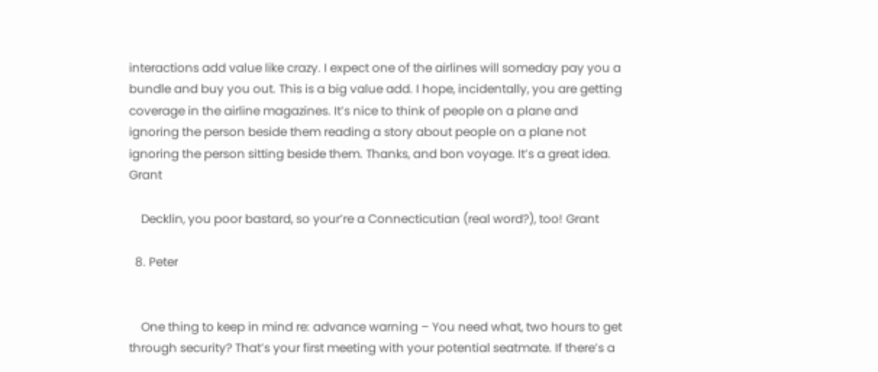interactions add value like crazy. I expect one of the airlines will someday pay you a bundle and buy you out. This is a big value add. I hope, incidentally, you are getting coverage in the airline magazines. It’s nice to think of people on a plane and ignoring the person beside them reading a story about people on a plane not ignoring the person sitting beside them. Thanks, and bon voyage. It’s a great idea. Grant

    Decklin, you poor bastard, so your’re a Connecticutian (real word?), too! Grant

  8. Peter


    One thing to keep in mind re: advance warning – You need what, two hours to get through security? That’s your first meeting with your potential seatmate. If there’s a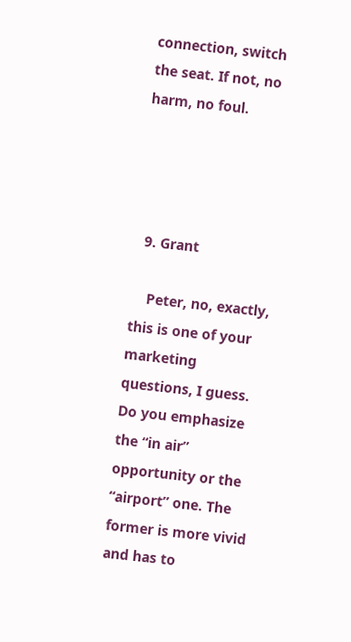connection, switch the seat. If not, no harm, no foul.




  9. Grant

    Peter, no, exactly, this is one of your marketing questions, I guess. Do you emphasize the “in air” opportunity or the “airport” one. The former is more vivid and has to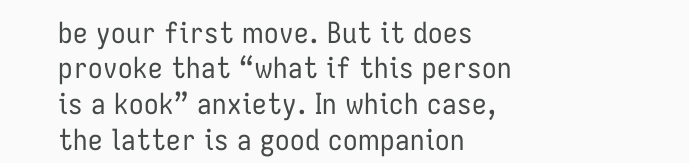be your first move. But it does provoke that “what if this person is a kook” anxiety. In which case, the latter is a good companion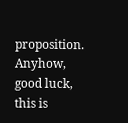proposition. Anyhow, good luck, this is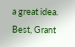a great idea. Best, Grant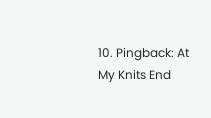10. Pingback: At My Knits End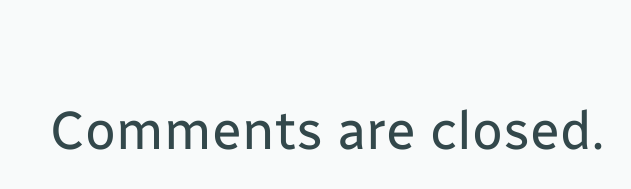Comments are closed.